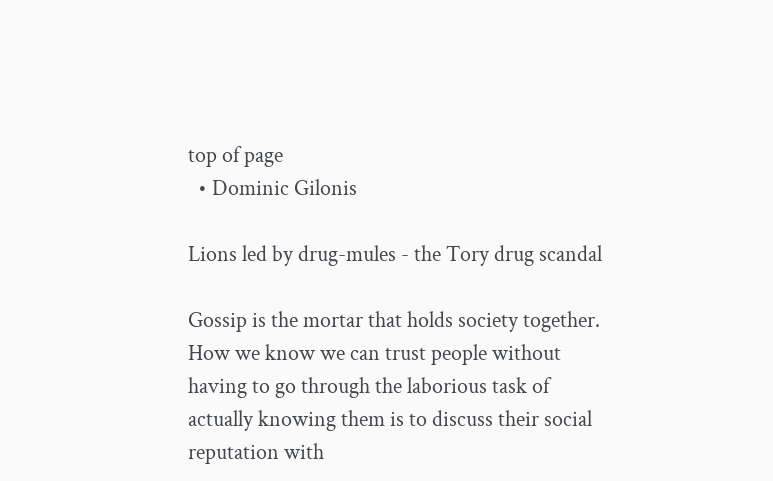top of page
  • Dominic Gilonis

Lions led by drug-mules - the Tory drug scandal

Gossip is the mortar that holds society together. How we know we can trust people without having to go through the laborious task of actually knowing them is to discuss their social reputation with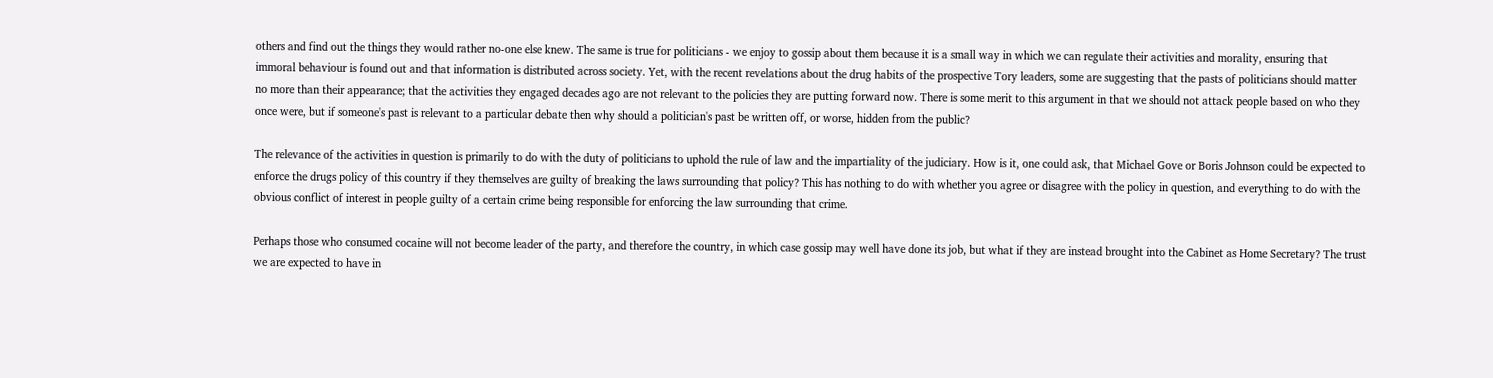others and find out the things they would rather no-one else knew. The same is true for politicians - we enjoy to gossip about them because it is a small way in which we can regulate their activities and morality, ensuring that immoral behaviour is found out and that information is distributed across society. Yet, with the recent revelations about the drug habits of the prospective Tory leaders, some are suggesting that the pasts of politicians should matter no more than their appearance; that the activities they engaged decades ago are not relevant to the policies they are putting forward now. There is some merit to this argument in that we should not attack people based on who they once were, but if someone's past is relevant to a particular debate then why should a politician's past be written off, or worse, hidden from the public?

The relevance of the activities in question is primarily to do with the duty of politicians to uphold the rule of law and the impartiality of the judiciary. How is it, one could ask, that Michael Gove or Boris Johnson could be expected to enforce the drugs policy of this country if they themselves are guilty of breaking the laws surrounding that policy? This has nothing to do with whether you agree or disagree with the policy in question, and everything to do with the obvious conflict of interest in people guilty of a certain crime being responsible for enforcing the law surrounding that crime.

Perhaps those who consumed cocaine will not become leader of the party, and therefore the country, in which case gossip may well have done its job, but what if they are instead brought into the Cabinet as Home Secretary? The trust we are expected to have in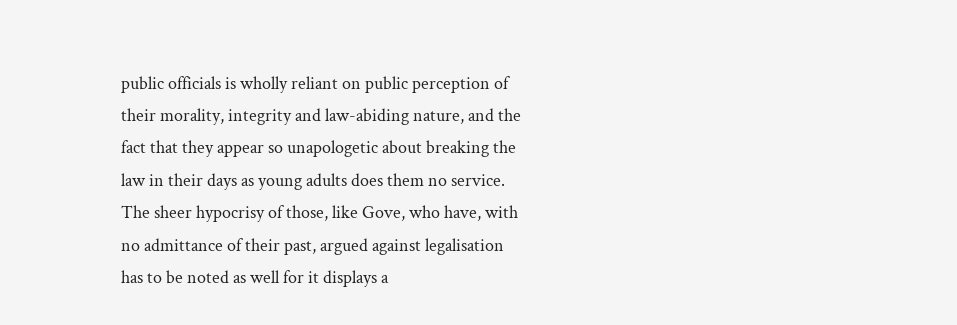public officials is wholly reliant on public perception of their morality, integrity and law-abiding nature, and the fact that they appear so unapologetic about breaking the law in their days as young adults does them no service. The sheer hypocrisy of those, like Gove, who have, with no admittance of their past, argued against legalisation has to be noted as well for it displays a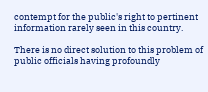contempt for the public's right to pertinent information rarely seen in this country.

There is no direct solution to this problem of public officials having profoundly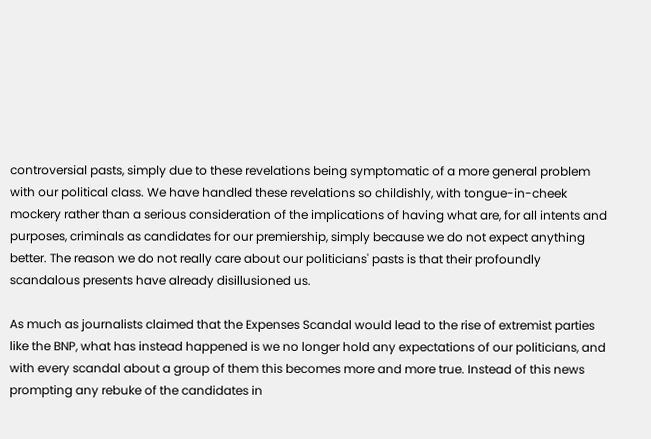controversial pasts, simply due to these revelations being symptomatic of a more general problem with our political class. We have handled these revelations so childishly, with tongue-in-cheek mockery rather than a serious consideration of the implications of having what are, for all intents and purposes, criminals as candidates for our premiership, simply because we do not expect anything better. The reason we do not really care about our politicians' pasts is that their profoundly scandalous presents have already disillusioned us.

As much as journalists claimed that the Expenses Scandal would lead to the rise of extremist parties like the BNP, what has instead happened is we no longer hold any expectations of our politicians, and with every scandal about a group of them this becomes more and more true. Instead of this news prompting any rebuke of the candidates in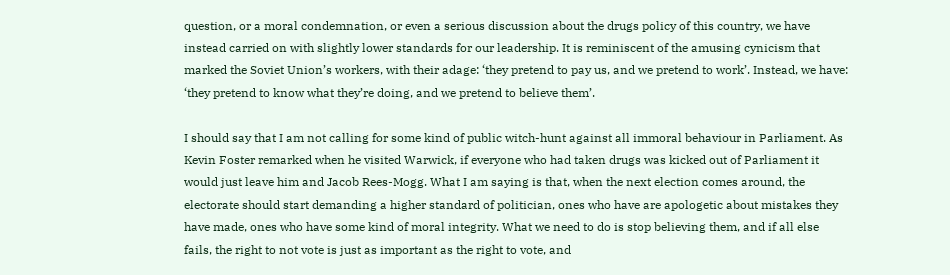question, or a moral condemnation, or even a serious discussion about the drugs policy of this country, we have instead carried on with slightly lower standards for our leadership. It is reminiscent of the amusing cynicism that marked the Soviet Union’s workers, with their adage: ‘they pretend to pay us, and we pretend to work’. Instead, we have: ‘they pretend to know what they’re doing, and we pretend to believe them’.

I should say that I am not calling for some kind of public witch-hunt against all immoral behaviour in Parliament. As Kevin Foster remarked when he visited Warwick, if everyone who had taken drugs was kicked out of Parliament it would just leave him and Jacob Rees-Mogg. What I am saying is that, when the next election comes around, the electorate should start demanding a higher standard of politician, ones who have are apologetic about mistakes they have made, ones who have some kind of moral integrity. What we need to do is stop believing them, and if all else fails, the right to not vote is just as important as the right to vote, and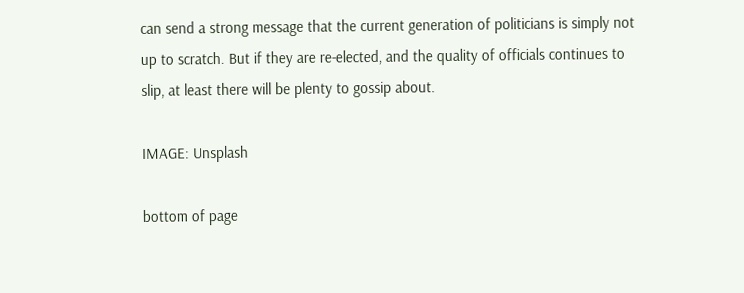can send a strong message that the current generation of politicians is simply not up to scratch. But if they are re-elected, and the quality of officials continues to slip, at least there will be plenty to gossip about.

IMAGE: Unsplash

bottom of page